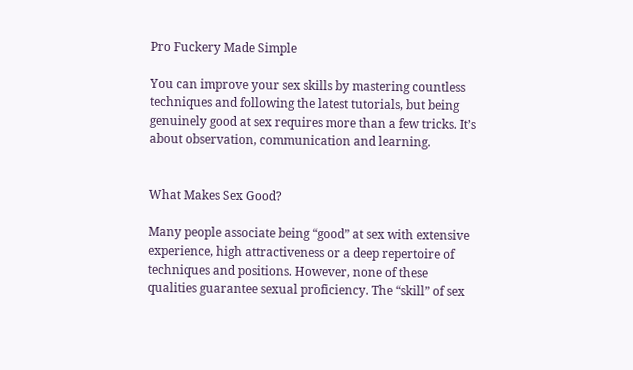Pro Fuckery Made Simple

You can improve your sex skills by mastering countless techniques and following the latest tutorials, but being genuinely good at sex requires more than a few tricks. It’s about observation, communication and learning.


What Makes Sex Good?

Many people associate being “good” at sex with extensive experience, high attractiveness or a deep repertoire of techniques and positions. However, none of these qualities guarantee sexual proficiency. The “skill” of sex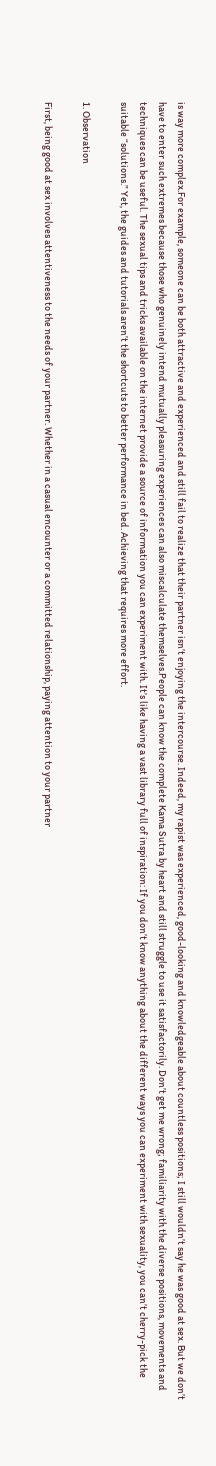is way more complex.For example, someone can be both attractive and experienced and still fail to realize that their partner isn’t enjoying the intercourse. Indeed, my rapist was experienced, good-looking and knowledgeable about countless positions; I still wouldn’t say he was good at sex. But we don’t have to enter such extremes because those who genuinely intend mutually pleasuring experiences can also miscalculate themselves.People can know the complete Kama Sutra by heart and still struggle to use it satisfactorily. Don’t get me wrong; familiarity with the diverse positions, movements and techniques can be useful. The sexual tips and tricks available on the internet provide a source of information you can experiment with. It’s like having a vast library full of inspiration: If you don’t know anything about the different ways you can experiment with sexuality, you can’t cherry-pick the suitable “solutions.” Yet, the guides and tutorials aren’t the shortcuts to better performance in bed. Achieving that requires more effort.

1. Observation

First, being good at sex involves attentiveness to the needs of your partner. Whether in a casual encounter or a committed relationship, paying attention to your partner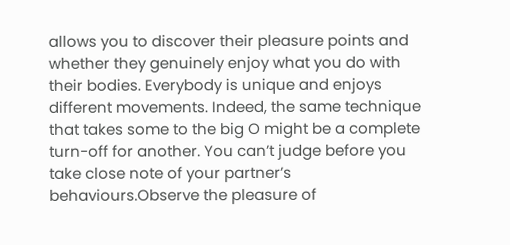allows you to discover their pleasure points and whether they genuinely enjoy what you do with their bodies. Everybody is unique and enjoys different movements. Indeed, the same technique that takes some to the big O might be a complete turn-off for another. You can’t judge before you take close note of your partner’s behaviours.Observe the pleasure of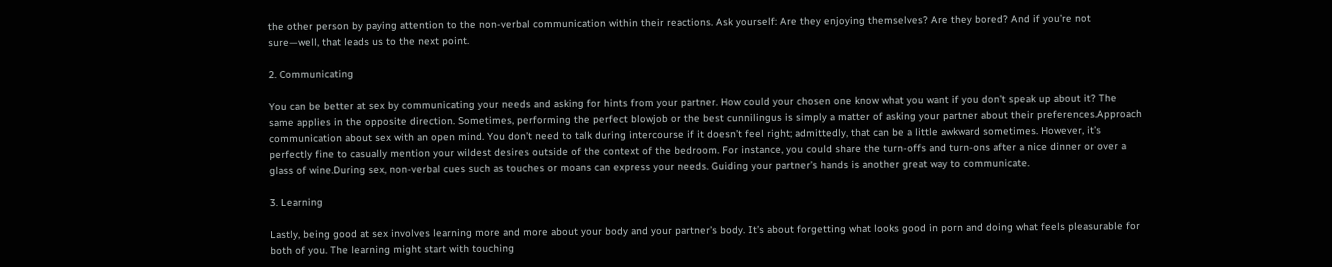the other person by paying attention to the non-verbal communication within their reactions. Ask yourself: Are they enjoying themselves? Are they bored? And if you’re not sure—well, that leads us to the next point.

2. Communicating

You can be better at sex by communicating your needs and asking for hints from your partner. How could your chosen one know what you want if you don’t speak up about it? The same applies in the opposite direction. Sometimes, performing the perfect blowjob or the best cunnilingus is simply a matter of asking your partner about their preferences.Approach communication about sex with an open mind. You don’t need to talk during intercourse if it doesn’t feel right; admittedly, that can be a little awkward sometimes. However, it’s perfectly fine to casually mention your wildest desires outside of the context of the bedroom. For instance, you could share the turn-offs and turn-ons after a nice dinner or over a glass of wine.During sex, non-verbal cues such as touches or moans can express your needs. Guiding your partner’s hands is another great way to communicate.

3. Learning

Lastly, being good at sex involves learning more and more about your body and your partner’s body. It’s about forgetting what looks good in porn and doing what feels pleasurable for both of you. The learning might start with touching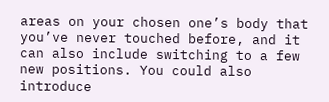areas on your chosen one’s body that you’ve never touched before, and it can also include switching to a few new positions. You could also introduce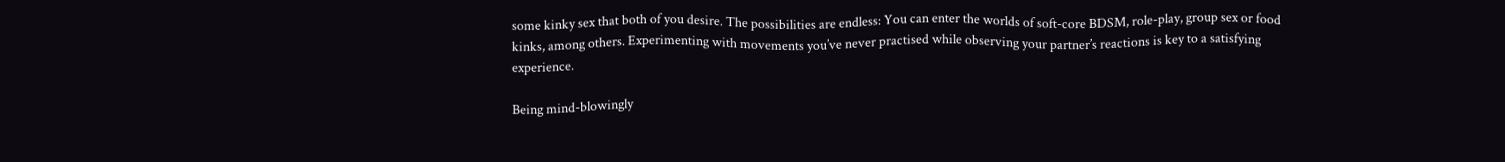some kinky sex that both of you desire. The possibilities are endless: You can enter the worlds of soft-core BDSM, role-play, group sex or food kinks, among others. Experimenting with movements you’ve never practised while observing your partner’s reactions is key to a satisfying experience.

Being mind-blowingly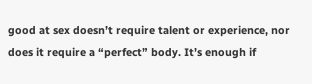good at sex doesn’t require talent or experience, nor does it require a “perfect” body. It’s enough if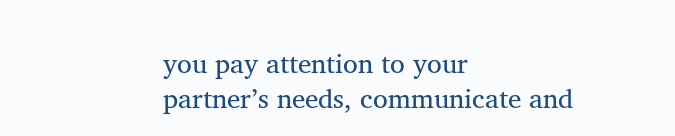you pay attention to your partner’s needs, communicate and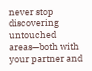never stop discovering untouched areas—both with your partner and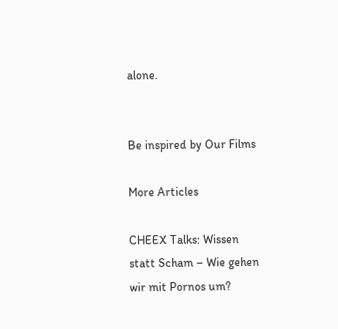alone.


Be inspired by Our Films

More Articles

CHEEX Talks: Wissen statt Scham – Wie gehen wir mit Pornos um?